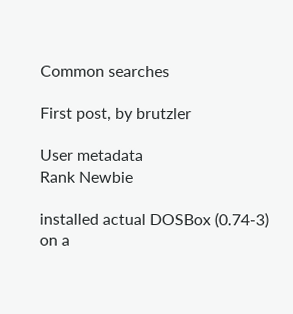Common searches

First post, by brutzler

User metadata
Rank Newbie

installed actual DOSBox (0.74-3) on a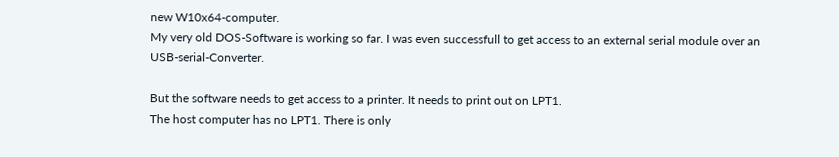new W10x64-computer.
My very old DOS-Software is working so far. I was even successfull to get access to an external serial module over an USB-serial-Converter.

But the software needs to get access to a printer. It needs to print out on LPT1.
The host computer has no LPT1. There is only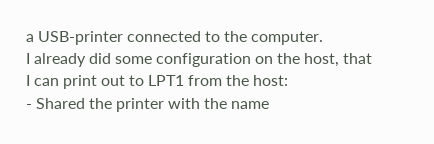a USB-printer connected to the computer.
I already did some configuration on the host, that I can print out to LPT1 from the host:
- Shared the printer with the name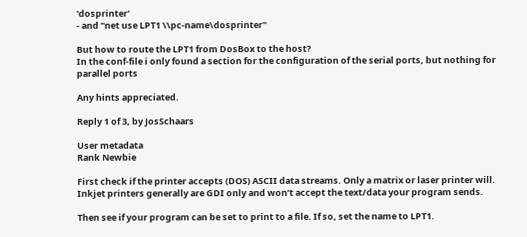'dosprinter'
- and "net use LPT1 \\pc-name\dosprinter"

But how to route the LPT1 from DosBox to the host?
In the conf-file i only found a section for the configuration of the serial ports, but nothing for parallel ports

Any hints appreciated.

Reply 1 of 3, by JosSchaars

User metadata
Rank Newbie

First check if the printer accepts (DOS) ASCII data streams. Only a matrix or laser printer will. Inkjet printers generally are GDI only and won’t accept the text/data your program sends.

Then see if your program can be set to print to a file. If so, set the name to LPT1.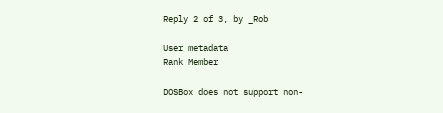Reply 2 of 3, by _Rob

User metadata
Rank Member

DOSBox does not support non-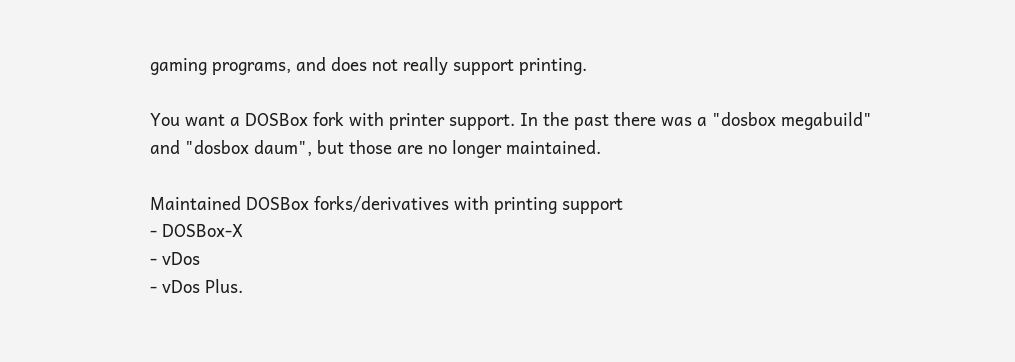gaming programs, and does not really support printing.

You want a DOSBox fork with printer support. In the past there was a "dosbox megabuild" and "dosbox daum", but those are no longer maintained.

Maintained DOSBox forks/derivatives with printing support
- DOSBox-X
- vDos
- vDos Plus.